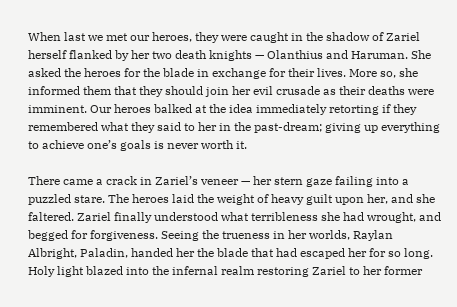When last we met our heroes, they were caught in the shadow of Zariel herself flanked by her two death knights — Olanthius and Haruman. She asked the heroes for the blade in exchange for their lives. More so, she informed them that they should join her evil crusade as their deaths were imminent. Our heroes balked at the idea immediately retorting if they remembered what they said to her in the past-dream; giving up everything to achieve one’s goals is never worth it.

There came a crack in Zariel’s veneer — her stern gaze failing into a puzzled stare. The heroes laid the weight of heavy guilt upon her, and she faltered. Zariel finally understood what terribleness she had wrought, and begged for forgiveness. Seeing the trueness in her worlds, Raylan Albright, Paladin, handed her the blade that had escaped her for so long. Holy light blazed into the infernal realm restoring Zariel to her former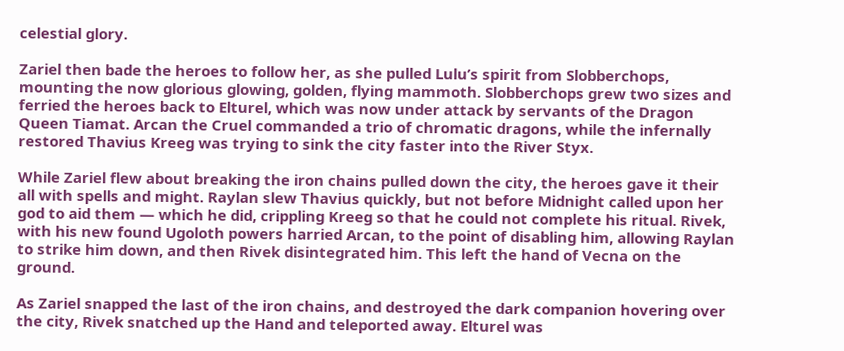celestial glory.

Zariel then bade the heroes to follow her, as she pulled Lulu’s spirit from Slobberchops, mounting the now glorious glowing, golden, flying mammoth. Slobberchops grew two sizes and ferried the heroes back to Elturel, which was now under attack by servants of the Dragon Queen Tiamat. Arcan the Cruel commanded a trio of chromatic dragons, while the infernally restored Thavius Kreeg was trying to sink the city faster into the River Styx.

While Zariel flew about breaking the iron chains pulled down the city, the heroes gave it their all with spells and might. Raylan slew Thavius quickly, but not before Midnight called upon her god to aid them — which he did, crippling Kreeg so that he could not complete his ritual. Rivek, with his new found Ugoloth powers harried Arcan, to the point of disabling him, allowing Raylan to strike him down, and then Rivek disintegrated him. This left the hand of Vecna on the ground.

As Zariel snapped the last of the iron chains, and destroyed the dark companion hovering over the city, Rivek snatched up the Hand and teleported away. Elturel was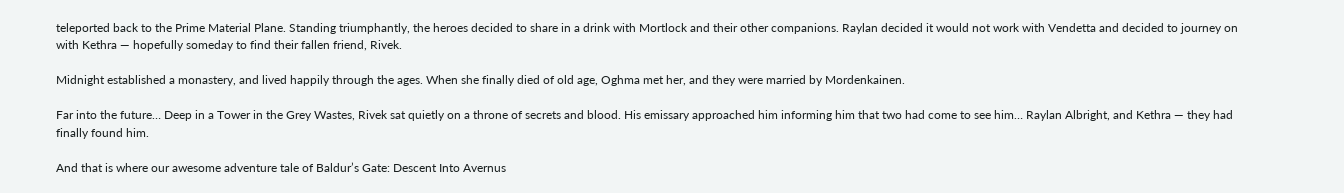teleported back to the Prime Material Plane. Standing triumphantly, the heroes decided to share in a drink with Mortlock and their other companions. Raylan decided it would not work with Vendetta and decided to journey on with Kethra — hopefully someday to find their fallen friend, Rivek.

Midnight established a monastery, and lived happily through the ages. When she finally died of old age, Oghma met her, and they were married by Mordenkainen.

Far into the future… Deep in a Tower in the Grey Wastes, Rivek sat quietly on a throne of secrets and blood. His emissary approached him informing him that two had come to see him… Raylan Albright, and Kethra — they had finally found him.

And that is where our awesome adventure tale of Baldur’s Gate: Descent Into Avernus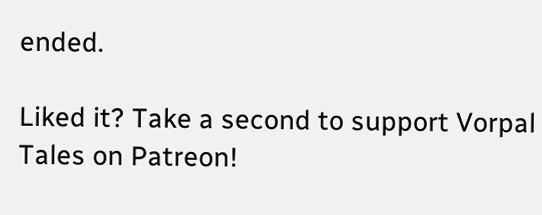ended.

Liked it? Take a second to support Vorpal Tales on Patreon!